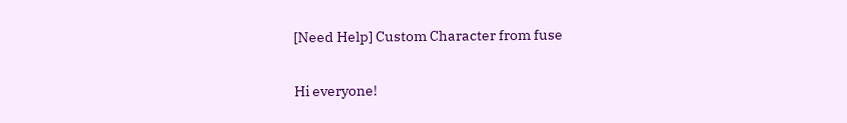[Need Help] Custom Character from fuse

Hi everyone!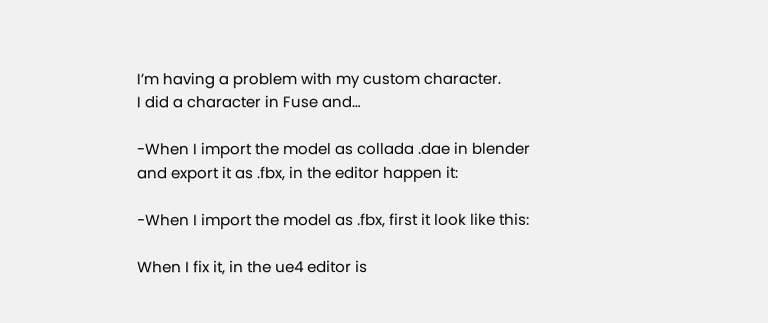I’m having a problem with my custom character.
I did a character in Fuse and…

-When I import the model as collada .dae in blender and export it as .fbx, in the editor happen it:

-When I import the model as .fbx, first it look like this:

When I fix it, in the ue4 editor is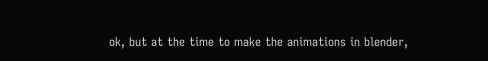ok, but at the time to make the animations in blender,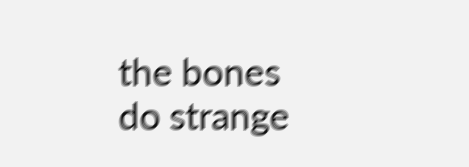the bones do strange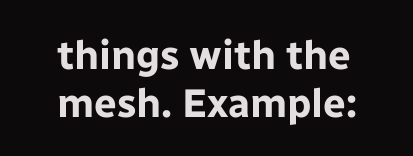things with the mesh. Example: